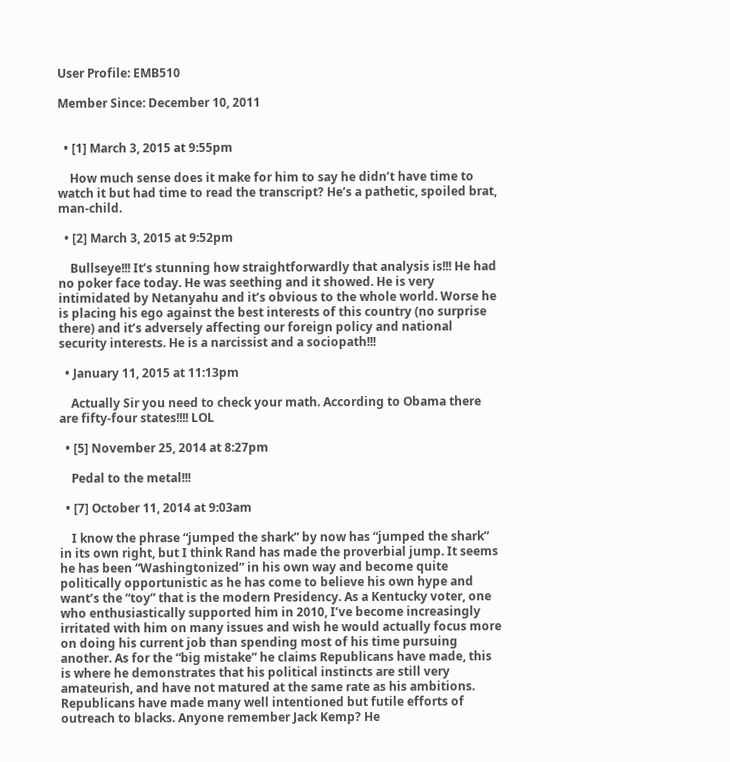User Profile: EMB510

Member Since: December 10, 2011


  • [1] March 3, 2015 at 9:55pm

    How much sense does it make for him to say he didn’t have time to watch it but had time to read the transcript? He’s a pathetic, spoiled brat, man-child.

  • [2] March 3, 2015 at 9:52pm

    Bullseye!!! It’s stunning how straightforwardly that analysis is!!! He had no poker face today. He was seething and it showed. He is very intimidated by Netanyahu and it’s obvious to the whole world. Worse he is placing his ego against the best interests of this country (no surprise there) and it’s adversely affecting our foreign policy and national security interests. He is a narcissist and a sociopath!!!

  • January 11, 2015 at 11:13pm

    Actually Sir you need to check your math. According to Obama there are fifty-four states!!!! LOL

  • [5] November 25, 2014 at 8:27pm

    Pedal to the metal!!!

  • [7] October 11, 2014 at 9:03am

    I know the phrase “jumped the shark” by now has “jumped the shark” in its own right, but I think Rand has made the proverbial jump. It seems he has been “Washingtonized” in his own way and become quite politically opportunistic as he has come to believe his own hype and want’s the “toy” that is the modern Presidency. As a Kentucky voter, one who enthusiastically supported him in 2010, I’ve become increasingly irritated with him on many issues and wish he would actually focus more on doing his current job than spending most of his time pursuing another. As for the “big mistake” he claims Republicans have made, this is where he demonstrates that his political instincts are still very amateurish, and have not matured at the same rate as his ambitions. Republicans have made many well intentioned but futile efforts of outreach to blacks. Anyone remember Jack Kemp? He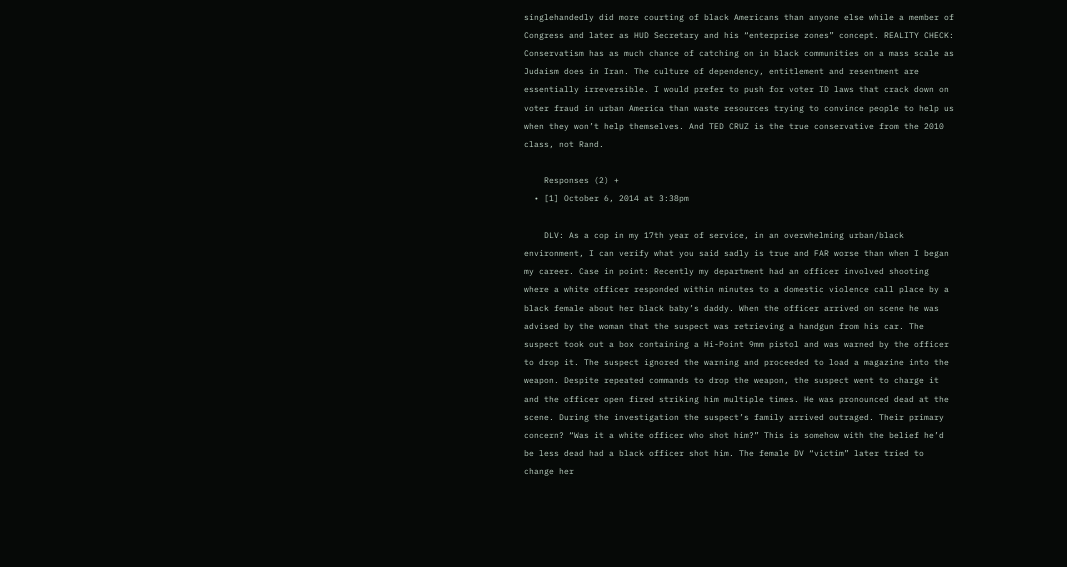singlehandedly did more courting of black Americans than anyone else while a member of Congress and later as HUD Secretary and his “enterprise zones” concept. REALITY CHECK: Conservatism has as much chance of catching on in black communities on a mass scale as Judaism does in Iran. The culture of dependency, entitlement and resentment are essentially irreversible. I would prefer to push for voter ID laws that crack down on voter fraud in urban America than waste resources trying to convince people to help us when they won’t help themselves. And TED CRUZ is the true conservative from the 2010 class, not Rand.

    Responses (2) +
  • [1] October 6, 2014 at 3:38pm

    DLV: As a cop in my 17th year of service, in an overwhelming urban/black environment, I can verify what you said sadly is true and FAR worse than when I began my career. Case in point: Recently my department had an officer involved shooting where a white officer responded within minutes to a domestic violence call place by a black female about her black baby’s daddy. When the officer arrived on scene he was advised by the woman that the suspect was retrieving a handgun from his car. The suspect took out a box containing a Hi-Point 9mm pistol and was warned by the officer to drop it. The suspect ignored the warning and proceeded to load a magazine into the weapon. Despite repeated commands to drop the weapon, the suspect went to charge it and the officer open fired striking him multiple times. He was pronounced dead at the scene. During the investigation the suspect’s family arrived outraged. Their primary concern? “Was it a white officer who shot him?” This is somehow with the belief he’d be less dead had a black officer shot him. The female DV “victim” later tried to change her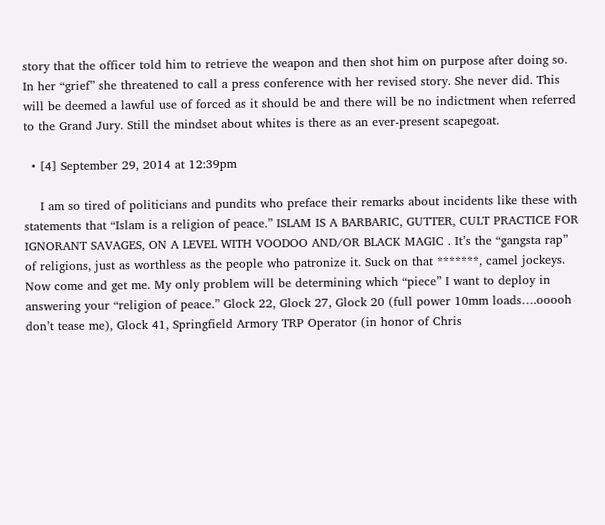story that the officer told him to retrieve the weapon and then shot him on purpose after doing so. In her “grief” she threatened to call a press conference with her revised story. She never did. This will be deemed a lawful use of forced as it should be and there will be no indictment when referred to the Grand Jury. Still the mindset about whites is there as an ever-present scapegoat.

  • [4] September 29, 2014 at 12:39pm

    I am so tired of politicians and pundits who preface their remarks about incidents like these with statements that “Islam is a religion of peace.” ISLAM IS A BARBARIC, GUTTER, CULT PRACTICE FOR IGNORANT SAVAGES, ON A LEVEL WITH VOODOO AND/OR BLACK MAGIC . It’s the “gangsta rap” of religions, just as worthless as the people who patronize it. Suck on that *******, camel jockeys. Now come and get me. My only problem will be determining which “piece” I want to deploy in answering your “religion of peace.” Glock 22, Glock 27, Glock 20 (full power 10mm loads….ooooh don’t tease me), Glock 41, Springfield Armory TRP Operator (in honor of Chris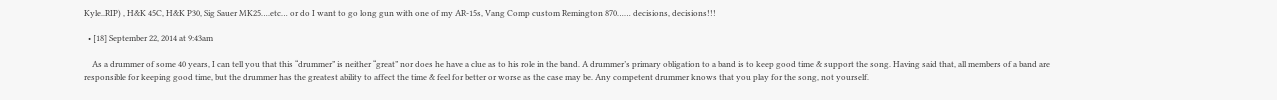Kyle..RIP) , H&K 45C, H&K P30, Sig Sauer MK25….etc… or do I want to go long gun with one of my AR-15s, Vang Comp custom Remington 870…… decisions, decisions!!!

  • [18] September 22, 2014 at 9:43am

    As a drummer of some 40 years, I can tell you that this “drummer” is neither “great” nor does he have a clue as to his role in the band. A drummer’s primary obligation to a band is to keep good time & support the song. Having said that, all members of a band are responsible for keeping good time, but the drummer has the greatest ability to affect the time & feel for better or worse as the case may be. Any competent drummer knows that you play for the song, not yourself.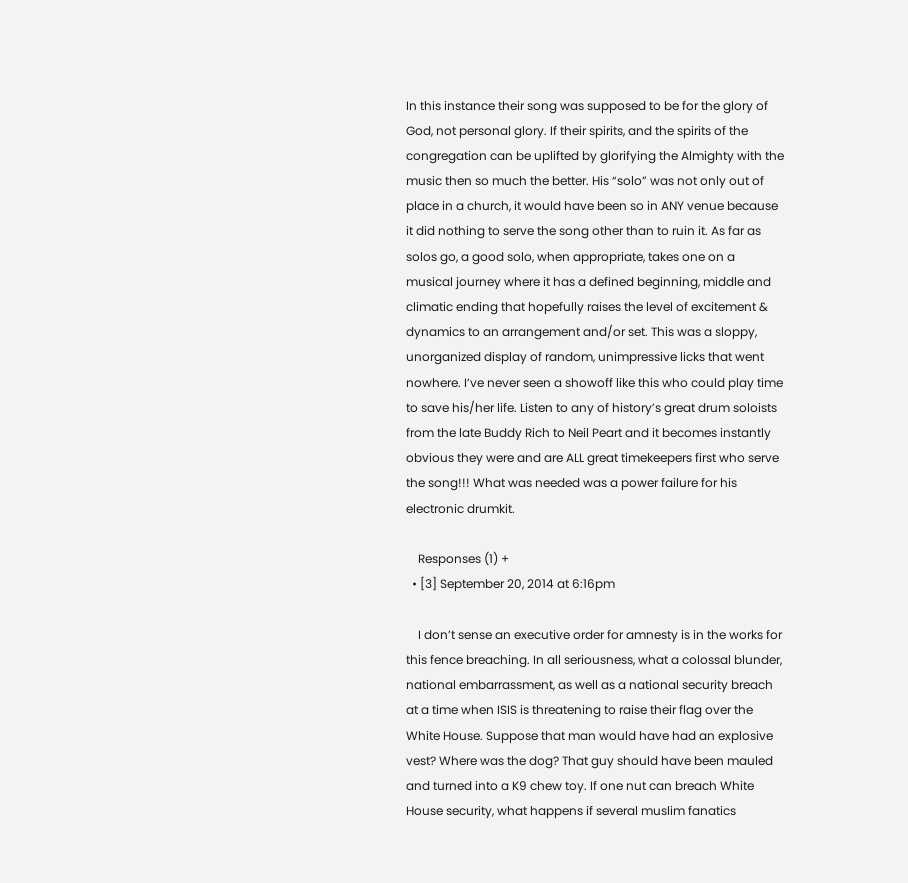In this instance their song was supposed to be for the glory of God, not personal glory. If their spirits, and the spirits of the congregation can be uplifted by glorifying the Almighty with the music then so much the better. His “solo” was not only out of place in a church, it would have been so in ANY venue because it did nothing to serve the song other than to ruin it. As far as solos go, a good solo, when appropriate, takes one on a musical journey where it has a defined beginning, middle and climatic ending that hopefully raises the level of excitement & dynamics to an arrangement and/or set. This was a sloppy, unorganized display of random, unimpressive licks that went nowhere. I’ve never seen a showoff like this who could play time to save his/her life. Listen to any of history’s great drum soloists from the late Buddy Rich to Neil Peart and it becomes instantly obvious they were and are ALL great timekeepers first who serve the song!!! What was needed was a power failure for his electronic drumkit.

    Responses (1) +
  • [3] September 20, 2014 at 6:16pm

    I don’t sense an executive order for amnesty is in the works for this fence breaching. In all seriousness, what a colossal blunder, national embarrassment, as well as a national security breach at a time when ISIS is threatening to raise their flag over the White House. Suppose that man would have had an explosive vest? Where was the dog? That guy should have been mauled and turned into a K9 chew toy. If one nut can breach White House security, what happens if several muslim fanatics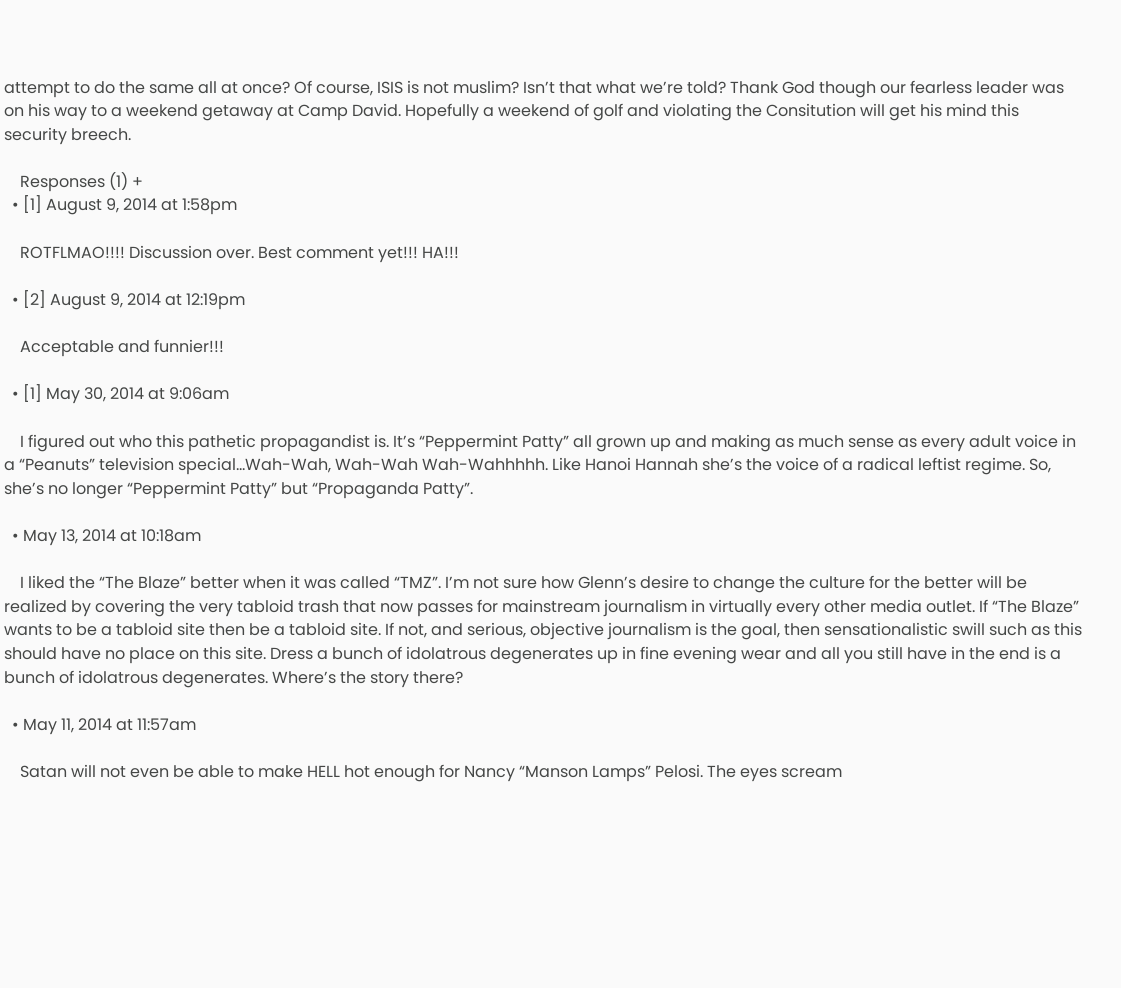attempt to do the same all at once? Of course, ISIS is not muslim? Isn’t that what we’re told? Thank God though our fearless leader was on his way to a weekend getaway at Camp David. Hopefully a weekend of golf and violating the Consitution will get his mind this security breech.

    Responses (1) +
  • [1] August 9, 2014 at 1:58pm

    ROTFLMAO!!!! Discussion over. Best comment yet!!! HA!!!

  • [2] August 9, 2014 at 12:19pm

    Acceptable and funnier!!!

  • [1] May 30, 2014 at 9:06am

    I figured out who this pathetic propagandist is. It’s “Peppermint Patty” all grown up and making as much sense as every adult voice in a “Peanuts” television special…Wah-Wah, Wah-Wah Wah-Wahhhhh. Like Hanoi Hannah she’s the voice of a radical leftist regime. So, she’s no longer “Peppermint Patty” but “Propaganda Patty”.

  • May 13, 2014 at 10:18am

    I liked the “The Blaze” better when it was called “TMZ”. I’m not sure how Glenn’s desire to change the culture for the better will be realized by covering the very tabloid trash that now passes for mainstream journalism in virtually every other media outlet. If “The Blaze” wants to be a tabloid site then be a tabloid site. If not, and serious, objective journalism is the goal, then sensationalistic swill such as this should have no place on this site. Dress a bunch of idolatrous degenerates up in fine evening wear and all you still have in the end is a bunch of idolatrous degenerates. Where’s the story there?

  • May 11, 2014 at 11:57am

    Satan will not even be able to make HELL hot enough for Nancy “Manson Lamps” Pelosi. The eyes scream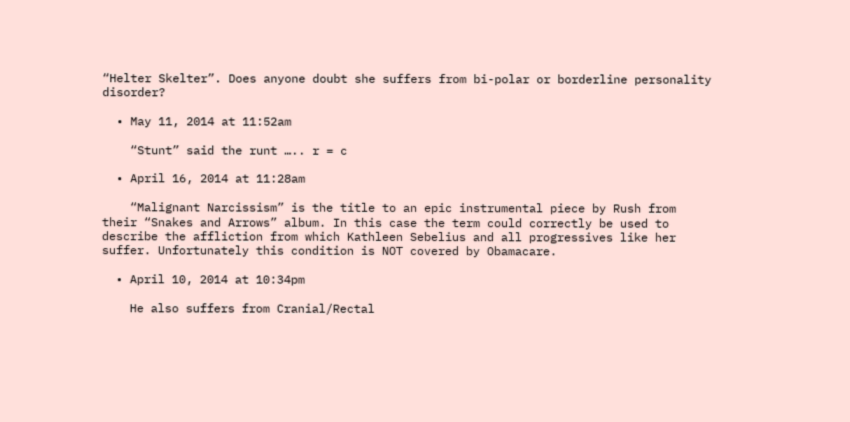“Helter Skelter”. Does anyone doubt she suffers from bi-polar or borderline personality disorder?

  • May 11, 2014 at 11:52am

    “Stunt” said the runt ….. r = c

  • April 16, 2014 at 11:28am

    “Malignant Narcissism” is the title to an epic instrumental piece by Rush from their “Snakes and Arrows” album. In this case the term could correctly be used to describe the affliction from which Kathleen Sebelius and all progressives like her suffer. Unfortunately this condition is NOT covered by Obamacare.

  • April 10, 2014 at 10:34pm

    He also suffers from Cranial/Rectal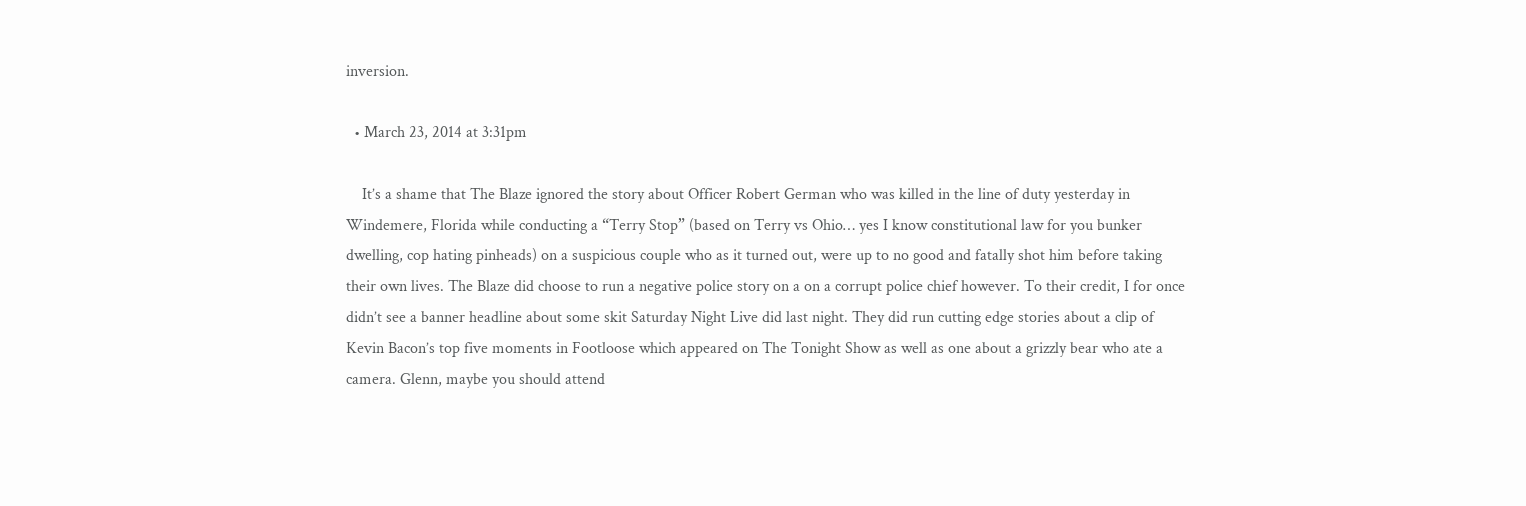inversion.

  • March 23, 2014 at 3:31pm

    It’s a shame that The Blaze ignored the story about Officer Robert German who was killed in the line of duty yesterday in Windemere, Florida while conducting a “Terry Stop” (based on Terry vs Ohio… yes I know constitutional law for you bunker dwelling, cop hating pinheads) on a suspicious couple who as it turned out, were up to no good and fatally shot him before taking their own lives. The Blaze did choose to run a negative police story on a on a corrupt police chief however. To their credit, I for once didn’t see a banner headline about some skit Saturday Night Live did last night. They did run cutting edge stories about a clip of Kevin Bacon’s top five moments in Footloose which appeared on The Tonight Show as well as one about a grizzly bear who ate a camera. Glenn, maybe you should attend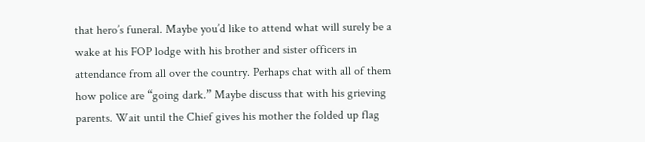that hero’s funeral. Maybe you’d like to attend what will surely be a wake at his FOP lodge with his brother and sister officers in attendance from all over the country. Perhaps chat with all of them how police are “going dark.” Maybe discuss that with his grieving parents. Wait until the Chief gives his mother the folded up flag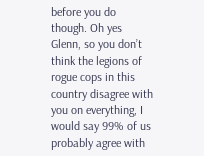before you do though. Oh yes Glenn, so you don’t think the legions of rogue cops in this country disagree with you on everything, I would say 99% of us probably agree with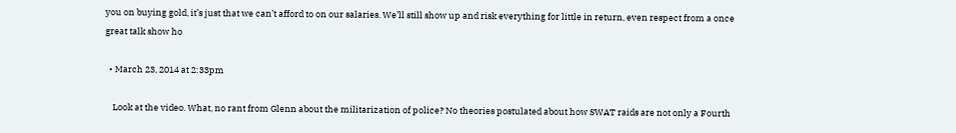you on buying gold, it’s just that we can’t afford to on our salaries. We’ll still show up and risk everything for little in return, even respect from a once great talk show ho

  • March 23, 2014 at 2:33pm

    Look at the video. What, no rant from Glenn about the militarization of police? No theories postulated about how SWAT raids are not only a Fourth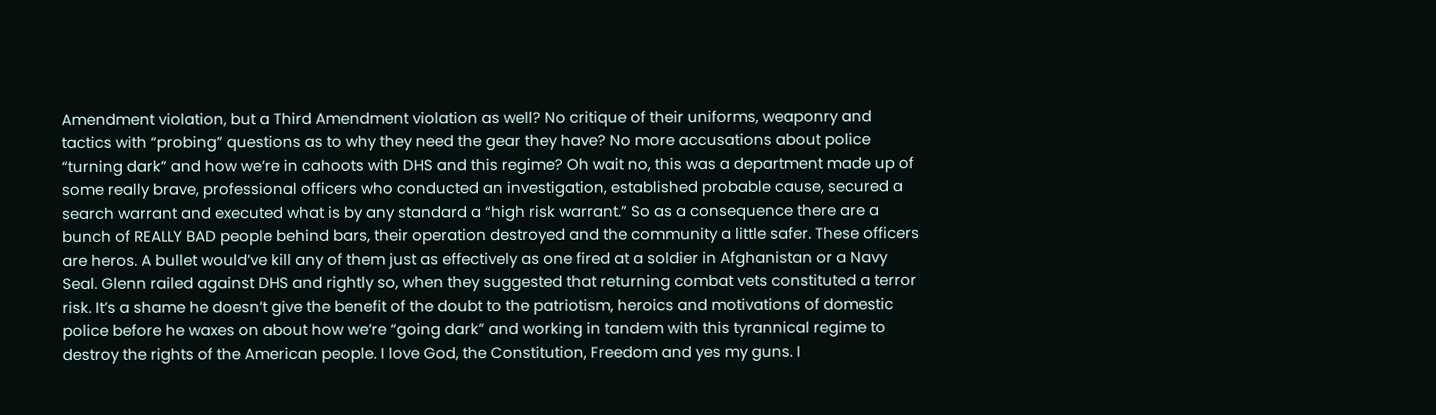Amendment violation, but a Third Amendment violation as well? No critique of their uniforms, weaponry and tactics with “probing” questions as to why they need the gear they have? No more accusations about police “turning dark” and how we’re in cahoots with DHS and this regime? Oh wait no, this was a department made up of some really brave, professional officers who conducted an investigation, established probable cause, secured a search warrant and executed what is by any standard a “high risk warrant.” So as a consequence there are a bunch of REALLY BAD people behind bars, their operation destroyed and the community a little safer. These officers are heros. A bullet would’ve kill any of them just as effectively as one fired at a soldier in Afghanistan or a Navy Seal. Glenn railed against DHS and rightly so, when they suggested that returning combat vets constituted a terror risk. It’s a shame he doesn’t give the benefit of the doubt to the patriotism, heroics and motivations of domestic police before he waxes on about how we’re “going dark” and working in tandem with this tyrannical regime to destroy the rights of the American people. I love God, the Constitution, Freedom and yes my guns. I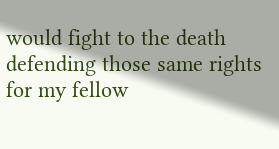would fight to the death defending those same rights for my fellow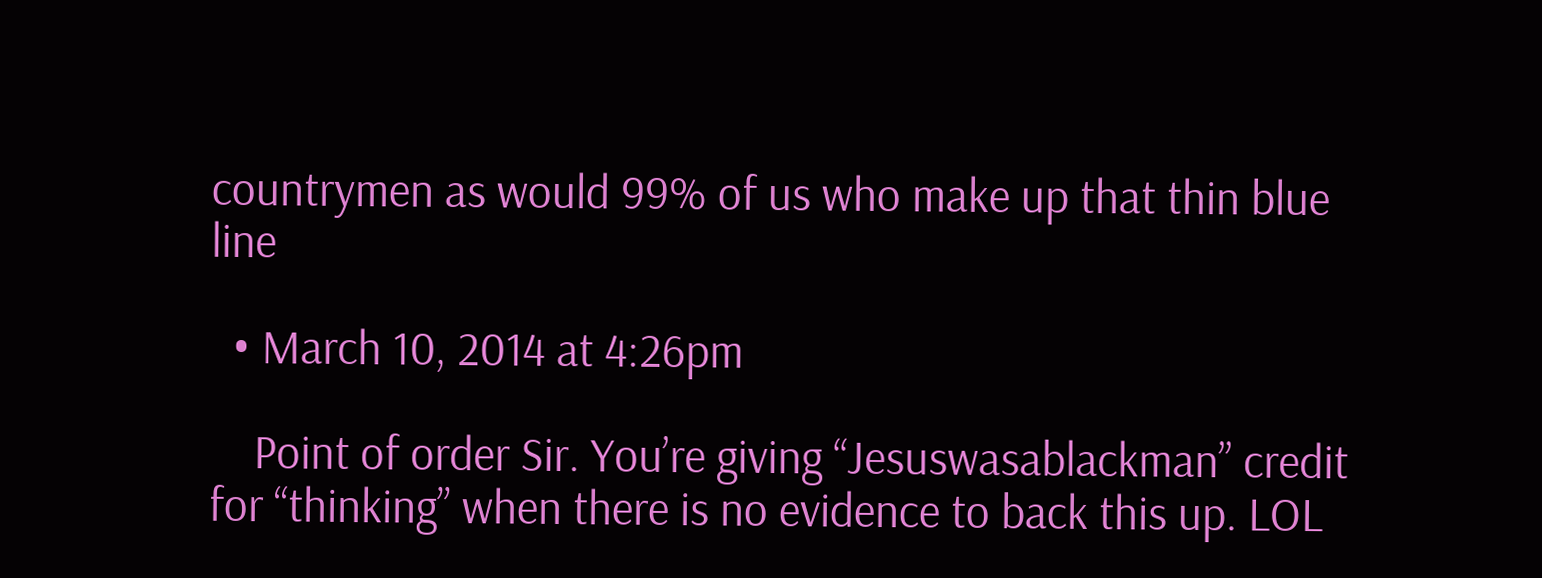countrymen as would 99% of us who make up that thin blue line

  • March 10, 2014 at 4:26pm

    Point of order Sir. You’re giving “Jesuswasablackman” credit for “thinking” when there is no evidence to back this up. LOL